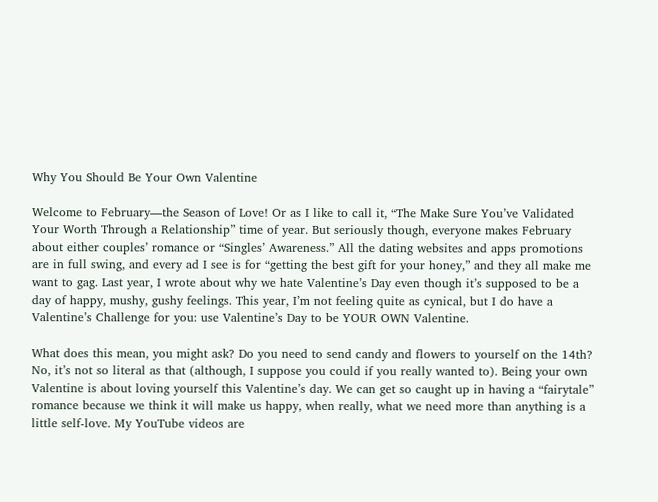Why You Should Be Your Own Valentine

Welcome to February—the Season of Love! Or as I like to call it, “The Make Sure You’ve Validated Your Worth Through a Relationship” time of year. But seriously though, everyone makes February about either couples’ romance or “Singles’ Awareness.” All the dating websites and apps promotions are in full swing, and every ad I see is for “getting the best gift for your honey,” and they all make me want to gag. Last year, I wrote about why we hate Valentine’s Day even though it’s supposed to be a day of happy, mushy, gushy feelings. This year, I’m not feeling quite as cynical, but I do have a Valentine’s Challenge for you: use Valentine’s Day to be YOUR OWN Valentine.

What does this mean, you might ask? Do you need to send candy and flowers to yourself on the 14th? No, it’s not so literal as that (although, I suppose you could if you really wanted to). Being your own Valentine is about loving yourself this Valentine’s day. We can get so caught up in having a “fairytale” romance because we think it will make us happy, when really, what we need more than anything is a little self-love. My YouTube videos are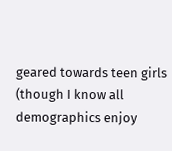geared towards teen girls (though I know all demographics enjoy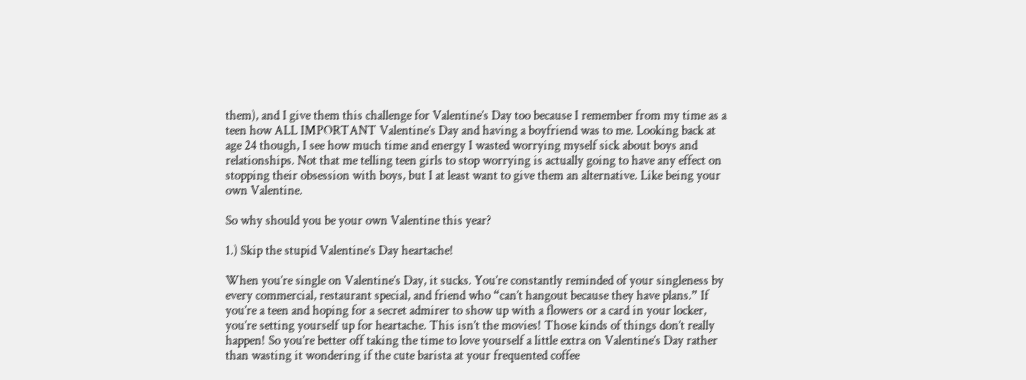them), and I give them this challenge for Valentine’s Day too because I remember from my time as a teen how ALL IMPORTANT Valentine’s Day and having a boyfriend was to me. Looking back at age 24 though, I see how much time and energy I wasted worrying myself sick about boys and relationships. Not that me telling teen girls to stop worrying is actually going to have any effect on stopping their obsession with boys, but I at least want to give them an alternative. Like being your own Valentine.

So why should you be your own Valentine this year?

1.) Skip the stupid Valentine’s Day heartache!

When you’re single on Valentine’s Day, it sucks. You’re constantly reminded of your singleness by every commercial, restaurant special, and friend who “can’t hangout because they have plans.” If you’re a teen and hoping for a secret admirer to show up with a flowers or a card in your locker, you’re setting yourself up for heartache. This isn’t the movies! Those kinds of things don’t really happen! So you’re better off taking the time to love yourself a little extra on Valentine’s Day rather than wasting it wondering if the cute barista at your frequented coffee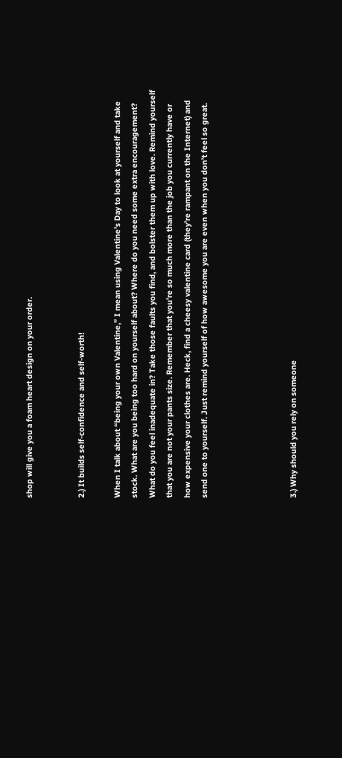shop will give you a foam heart design on your order.


2.) It builds self-confidence and self-worth!

When I talk about “being your own Valentine,” I mean using Valentine’s Day to look at yourself and take stock. What are you being too hard on yourself about? Where do you need some extra encouragement? What do you feel inadequate in? Take those faults you find, and bolster them up with love. Remind yourself that you are not your pants size. Remember that you’re so much more than the job you currently have or how expensive your clothes are. Heck, find a cheesy valentine card (they’re rampant on the Internet) and send one to yourself. Just remind yourself of how awesome you are even when you don’t feel so great.




3.) Why should you rely on someone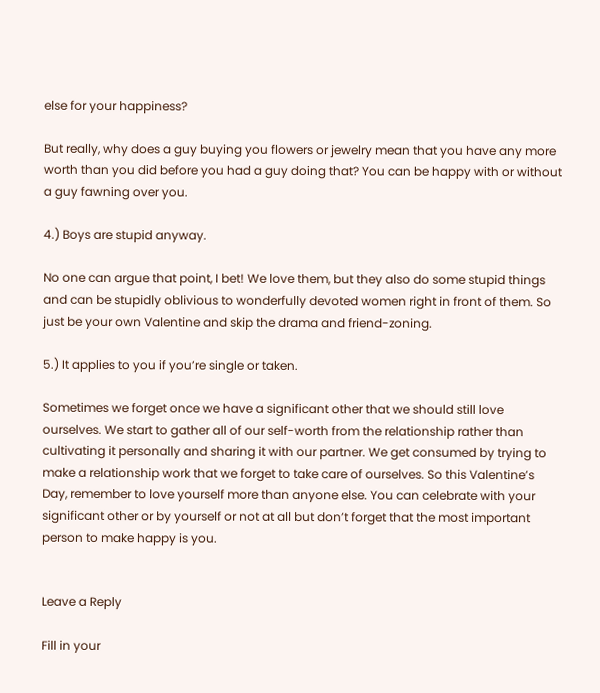else for your happiness?

But really, why does a guy buying you flowers or jewelry mean that you have any more worth than you did before you had a guy doing that? You can be happy with or without a guy fawning over you.

4.) Boys are stupid anyway.

No one can argue that point, I bet! We love them, but they also do some stupid things and can be stupidly oblivious to wonderfully devoted women right in front of them. So just be your own Valentine and skip the drama and friend-zoning.

5.) It applies to you if you’re single or taken.

Sometimes we forget once we have a significant other that we should still love ourselves. We start to gather all of our self-worth from the relationship rather than cultivating it personally and sharing it with our partner. We get consumed by trying to make a relationship work that we forget to take care of ourselves. So this Valentine’s Day, remember to love yourself more than anyone else. You can celebrate with your significant other or by yourself or not at all but don’t forget that the most important person to make happy is you.


Leave a Reply

Fill in your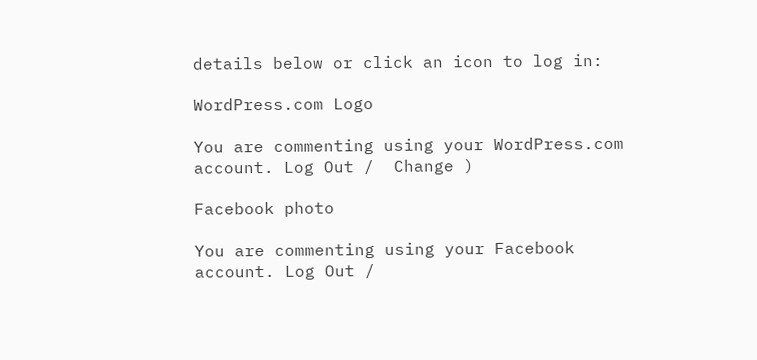details below or click an icon to log in:

WordPress.com Logo

You are commenting using your WordPress.com account. Log Out /  Change )

Facebook photo

You are commenting using your Facebook account. Log Out /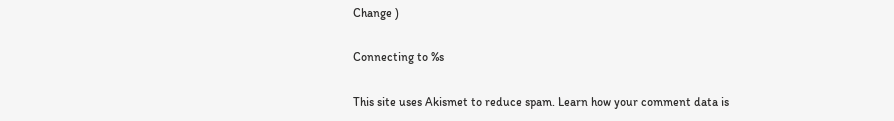Change )

Connecting to %s

This site uses Akismet to reduce spam. Learn how your comment data is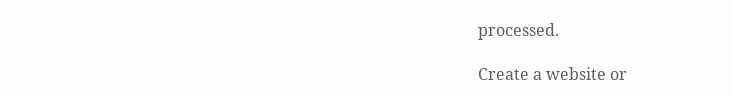processed.

Create a website or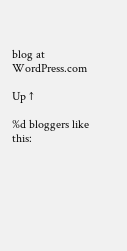blog at WordPress.com

Up ↑

%d bloggers like this: